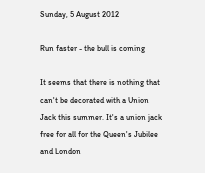Sunday, 5 August 2012

Run faster - the bull is coming

It seems that there is nothing that can't be decorated with a Union Jack this summer. It's a union jack free for all for the Queen's Jubilee and London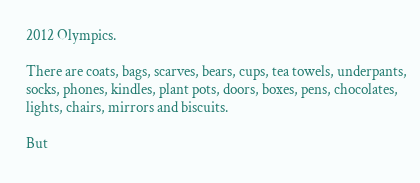2012 Olympics.

There are coats, bags, scarves, bears, cups, tea towels, underpants, socks, phones, kindles, plant pots, doors, boxes, pens, chocolates, lights, chairs, mirrors and biscuits.

But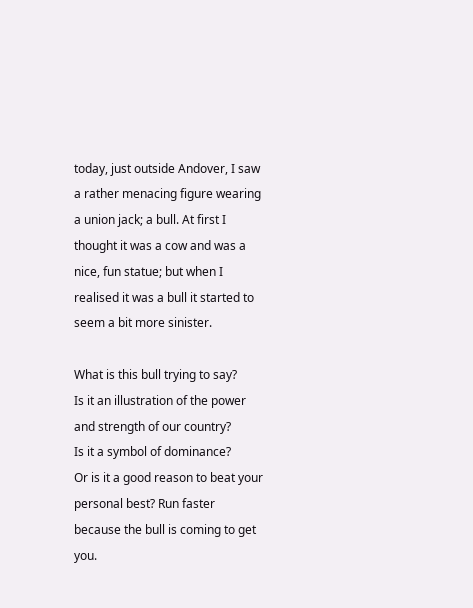today, just outside Andover, I saw a rather menacing figure wearing a union jack; a bull. At first I thought it was a cow and was a nice, fun statue; but when I realised it was a bull it started to seem a bit more sinister.

What is this bull trying to say?
Is it an illustration of the power and strength of our country?
Is it a symbol of dominance?
Or is it a good reason to beat your personal best? Run faster because the bull is coming to get you.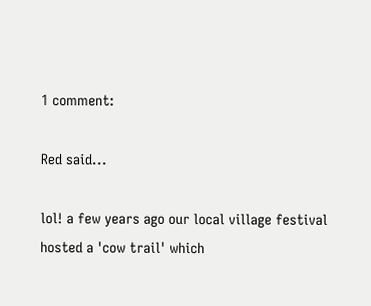1 comment:

Red said...

lol! a few years ago our local village festival hosted a 'cow trail' which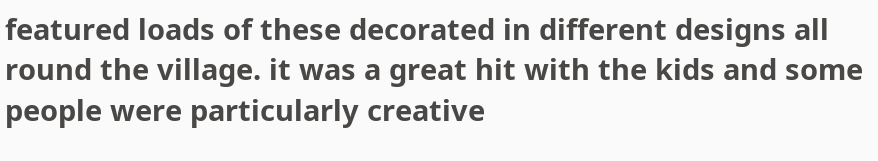featured loads of these decorated in different designs all round the village. it was a great hit with the kids and some people were particularly creative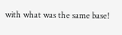with what was the same base!